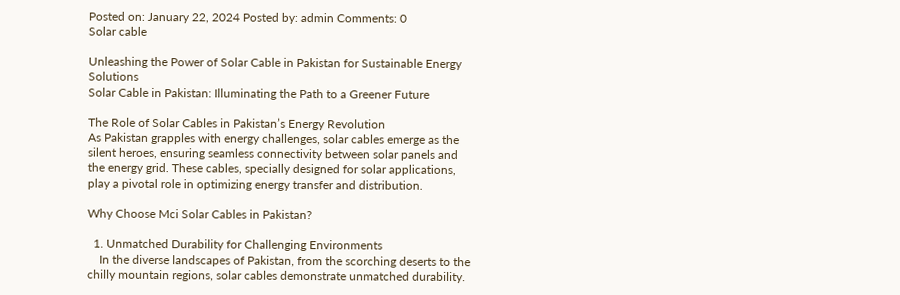Posted on: January 22, 2024 Posted by: admin Comments: 0
Solar cable

Unleashing the Power of Solar Cable in Pakistan for Sustainable Energy Solutions
Solar Cable in Pakistan: Illuminating the Path to a Greener Future

The Role of Solar Cables in Pakistan’s Energy Revolution
As Pakistan grapples with energy challenges, solar cables emerge as the silent heroes, ensuring seamless connectivity between solar panels and the energy grid. These cables, specially designed for solar applications, play a pivotal role in optimizing energy transfer and distribution.

Why Choose Mci Solar Cables in Pakistan?

  1. Unmatched Durability for Challenging Environments
    In the diverse landscapes of Pakistan, from the scorching deserts to the chilly mountain regions, solar cables demonstrate unmatched durability.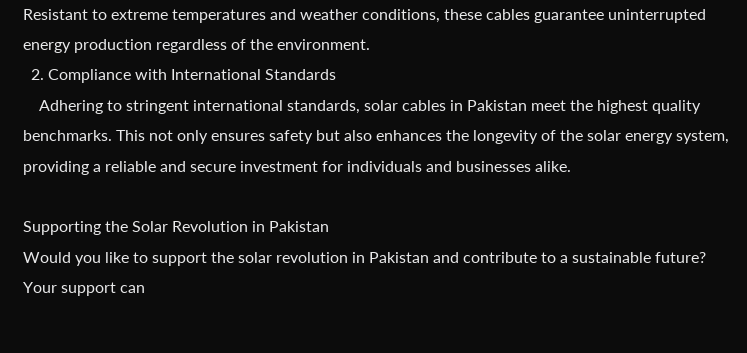Resistant to extreme temperatures and weather conditions, these cables guarantee uninterrupted energy production regardless of the environment.
  2. Compliance with International Standards
    Adhering to stringent international standards, solar cables in Pakistan meet the highest quality benchmarks. This not only ensures safety but also enhances the longevity of the solar energy system, providing a reliable and secure investment for individuals and businesses alike.

Supporting the Solar Revolution in Pakistan
Would you like to support the solar revolution in Pakistan and contribute to a sustainable future? Your support can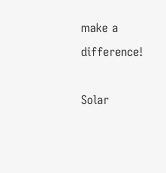make a difference!

Solar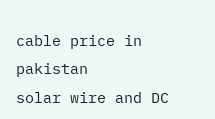cable price in pakistan
solar wire and DC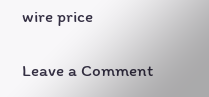wire price

Leave a Comment